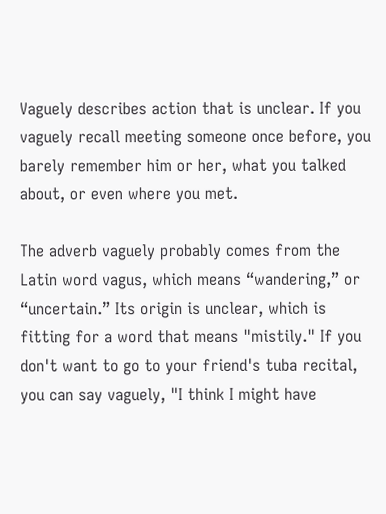Vaguely describes action that is unclear. If you vaguely recall meeting someone once before, you barely remember him or her, what you talked about, or even where you met.

The adverb vaguely probably comes from the Latin word vagus, which means “wandering,” or “uncertain.” Its origin is unclear, which is fitting for a word that means "mistily." If you don't want to go to your friend's tuba recital, you can say vaguely, "I think I might have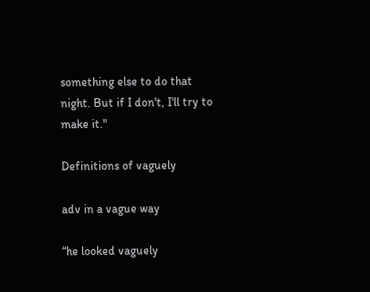something else to do that night. But if I don't, I'll try to make it."

Definitions of vaguely

adv in a vague way

“he looked vaguely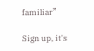familiar”

Sign up, it's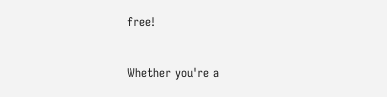free!

Whether you're a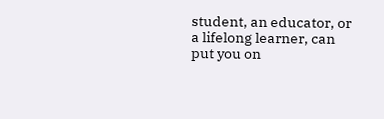student, an educator, or a lifelong learner, can put you on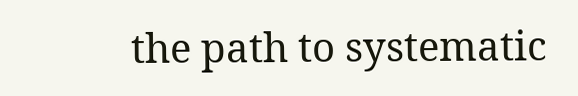the path to systematic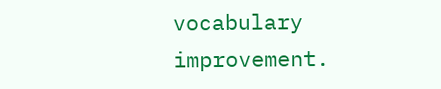vocabulary improvement.